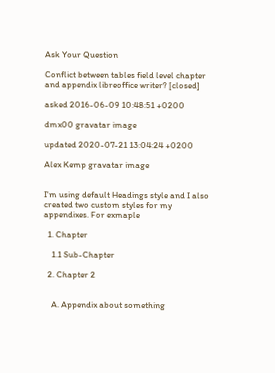Ask Your Question

Conflict between tables field level chapter and appendix libreoffice writer? [closed]

asked 2016-06-09 10:48:51 +0200

dmx00 gravatar image

updated 2020-07-21 13:04:24 +0200

Alex Kemp gravatar image


I'm using default Headings style and I also created two custom styles for my appendixes. For exmaple

  1. Chapter

    1.1 Sub-Chapter

  2. Chapter 2


    A. Appendix about something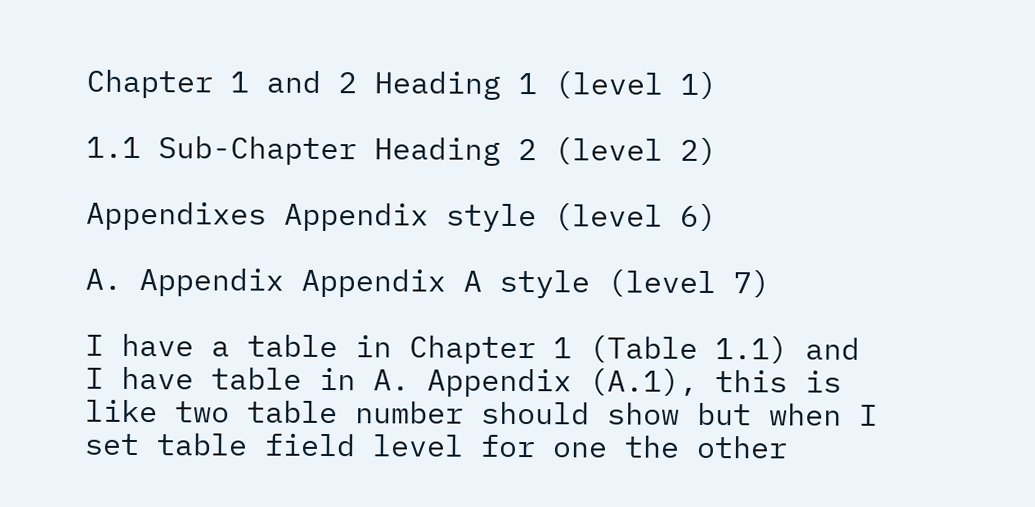Chapter 1 and 2 Heading 1 (level 1)

1.1 Sub-Chapter Heading 2 (level 2)

Appendixes Appendix style (level 6)

A. Appendix Appendix A style (level 7)

I have a table in Chapter 1 (Table 1.1) and I have table in A. Appendix (A.1), this is like two table number should show but when I set table field level for one the other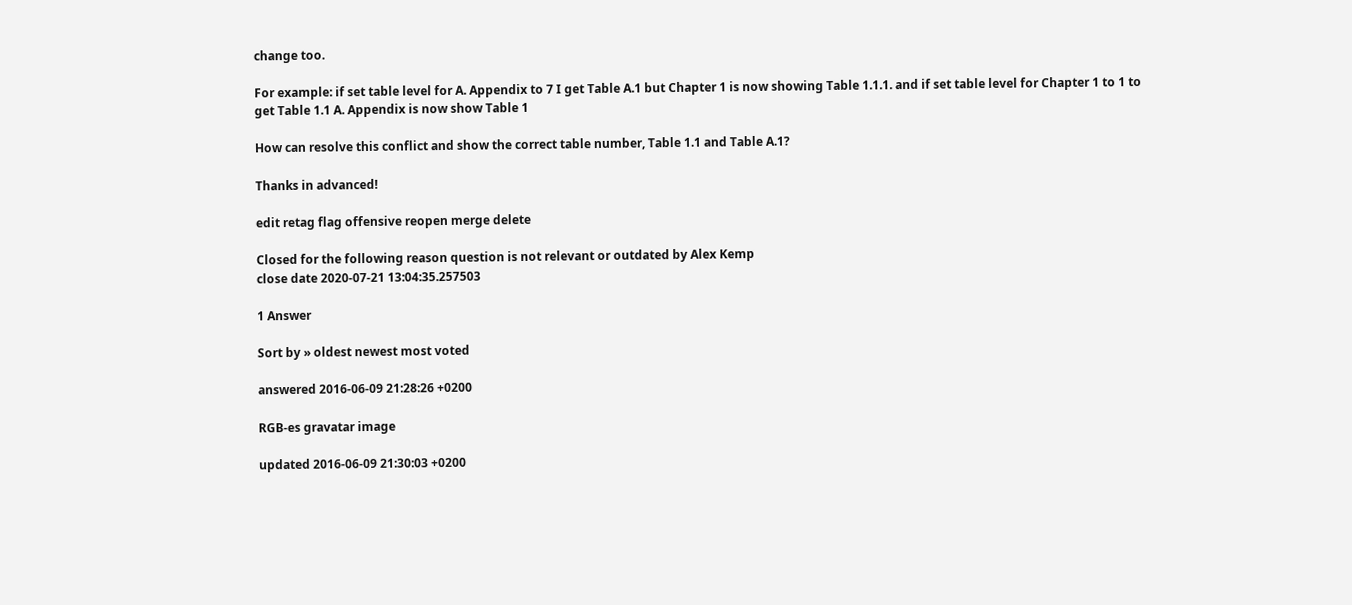change too.

For example: if set table level for A. Appendix to 7 I get Table A.1 but Chapter 1 is now showing Table 1.1.1. and if set table level for Chapter 1 to 1 to get Table 1.1 A. Appendix is now show Table 1

How can resolve this conflict and show the correct table number, Table 1.1 and Table A.1?

Thanks in advanced!

edit retag flag offensive reopen merge delete

Closed for the following reason question is not relevant or outdated by Alex Kemp
close date 2020-07-21 13:04:35.257503

1 Answer

Sort by » oldest newest most voted

answered 2016-06-09 21:28:26 +0200

RGB-es gravatar image

updated 2016-06-09 21:30:03 +0200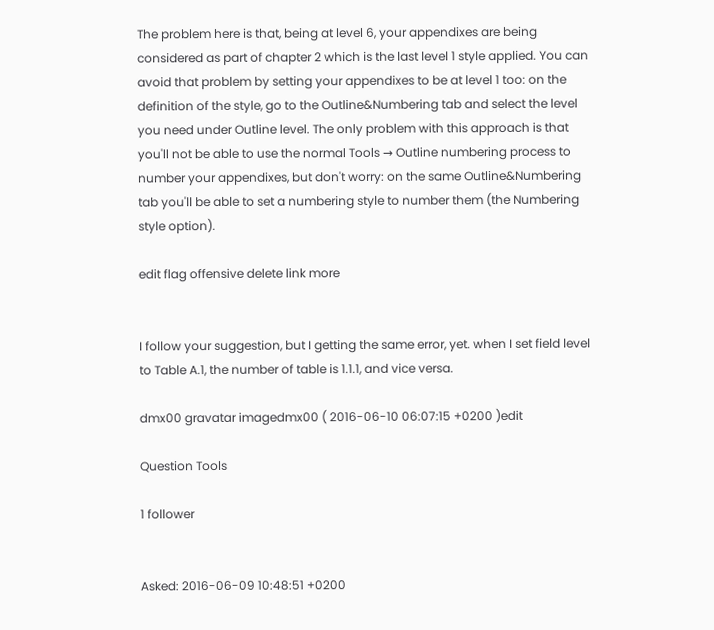The problem here is that, being at level 6, your appendixes are being considered as part of chapter 2 which is the last level 1 style applied. You can avoid that problem by setting your appendixes to be at level 1 too: on the definition of the style, go to the Outline&Numbering tab and select the level you need under Outline level. The only problem with this approach is that you'll not be able to use the normal Tools → Outline numbering process to number your appendixes, but don't worry: on the same Outline&Numbering tab you'll be able to set a numbering style to number them (the Numbering style option).

edit flag offensive delete link more


I follow your suggestion, but I getting the same error, yet. when I set field level to Table A.1, the number of table is 1.1.1, and vice versa.

dmx00 gravatar imagedmx00 ( 2016-06-10 06:07:15 +0200 )edit

Question Tools

1 follower


Asked: 2016-06-09 10:48:51 +0200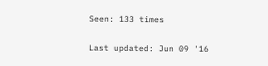Seen: 133 times

Last updated: Jun 09 '16